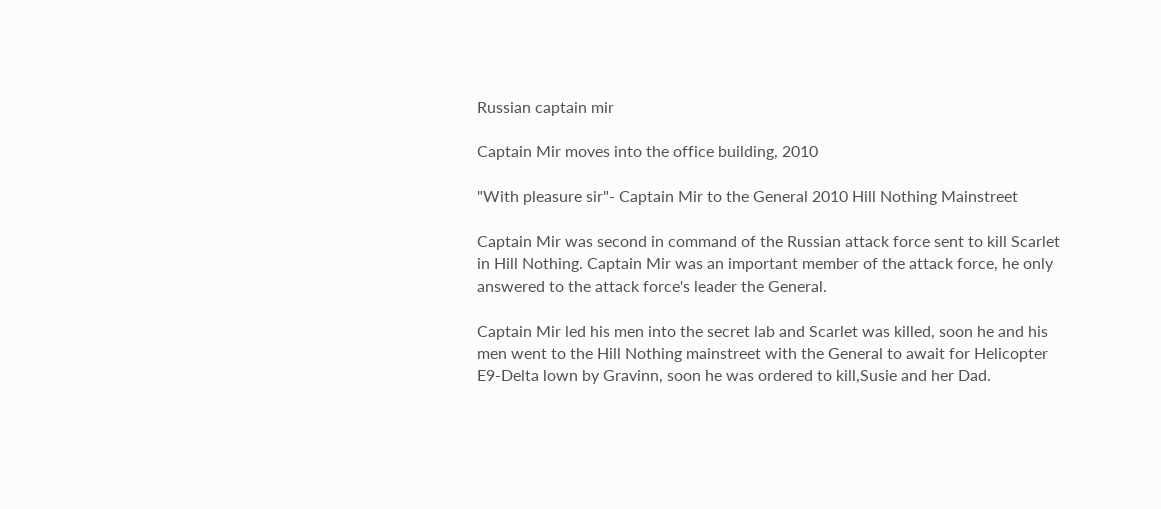Russian captain mir

Captain Mir moves into the office building, 2010

"With pleasure sir"- Captain Mir to the General 2010 Hill Nothing Mainstreet

Captain Mir was second in command of the Russian attack force sent to kill Scarlet in Hill Nothing. Captain Mir was an important member of the attack force, he only answered to the attack force's leader the General.

Captain Mir led his men into the secret lab and Scarlet was killed, soon he and his men went to the Hill Nothing mainstreet with the General to await for Helicopter E9-Delta lown by Gravinn, soon he was ordered to kill,Susie and her Dad.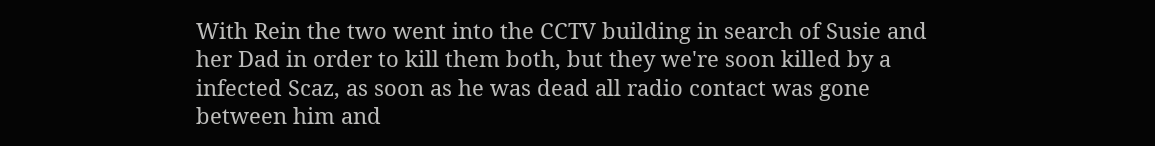With Rein the two went into the CCTV building in search of Susie and her Dad in order to kill them both, but they we're soon killed by a infected Scaz, as soon as he was dead all radio contact was gone between him and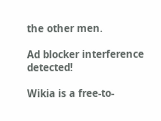the other men.

Ad blocker interference detected!

Wikia is a free-to-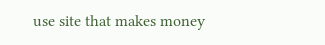use site that makes money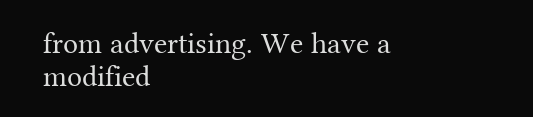from advertising. We have a modified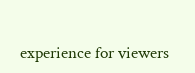experience for viewers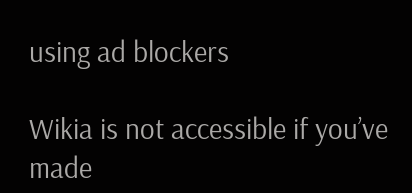using ad blockers

Wikia is not accessible if you’ve made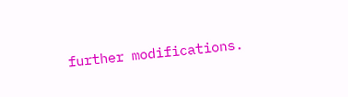further modifications.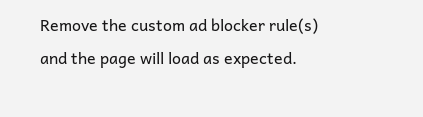Remove the custom ad blocker rule(s) and the page will load as expected.